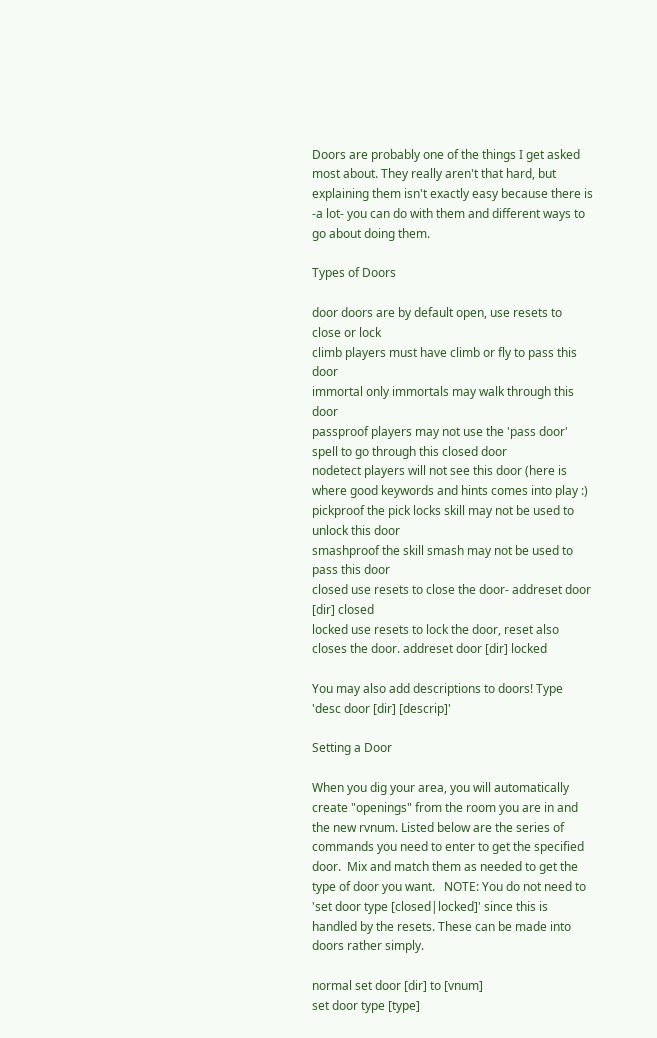Doors are probably one of the things I get asked most about. They really aren't that hard, but explaining them isn't exactly easy because there is -a lot- you can do with them and different ways to go about doing them.

Types of Doors

door doors are by default open, use resets to close or lock
climb players must have climb or fly to pass this door
immortal only immortals may walk through this door
passproof players may not use the 'pass door' spell to go through this closed door
nodetect players will not see this door (here is where good keywords and hints comes into play :)
pickproof the pick locks skill may not be used to unlock this door
smashproof the skill smash may not be used to pass this door
closed use resets to close the door- addreset door [dir] closed
locked use resets to lock the door, reset also closes the door. addreset door [dir] locked

You may also add descriptions to doors! Type 'desc door [dir] [descrip]'

Setting a Door

When you dig your area, you will automatically create "openings" from the room you are in and the new rvnum. Listed below are the series of commands you need to enter to get the specified door.  Mix and match them as needed to get the type of door you want.   NOTE: You do not need to 'set door type [closed|locked]' since this is handled by the resets. These can be made into doors rather simply.

normal set door [dir] to [vnum]
set door type [type]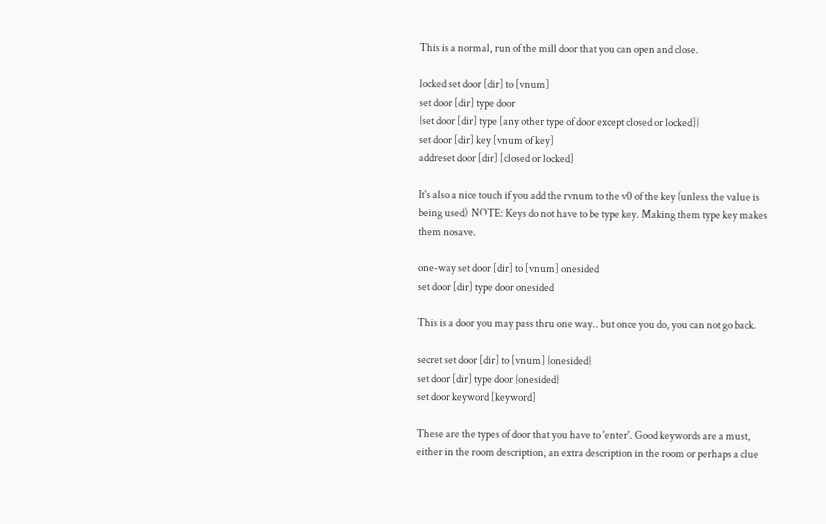This is a normal, run of the mill door that you can open and close.

locked set door [dir] to [vnum]
set door [dir] type door
{set door [dir] type [any other type of door except closed or locked]}
set door [dir] key [vnum of key]
addreset door [dir] [closed or locked]

It's also a nice touch if you add the rvnum to the v0 of the key (unless the value is being used)  NOTE: Keys do not have to be type key. Making them type key makes them nosave.

one-way set door [dir] to [vnum] onesided
set door [dir] type door onesided

This is a door you may pass thru one way.. but once you do, you can not go back.

secret set door [dir] to [vnum] {onesided}
set door [dir] type door {onesided}
set door keyword [keyword]

These are the types of door that you have to 'enter'. Good keywords are a must, either in the room description, an extra description in the room or perhaps a clue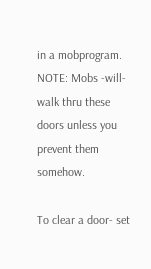in a mobprogram. NOTE: Mobs -will- walk thru these doors unless you prevent them somehow.

To clear a door- set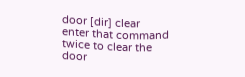door [dir] clear
enter that command twice to clear the door